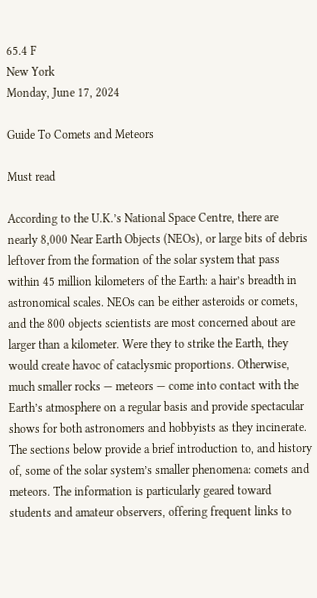65.4 F
New York
Monday, June 17, 2024

Guide To Comets and Meteors

Must read

According to the U.K.’s National Space Centre, there are nearly 8,000 Near Earth Objects (NEOs), or large bits of debris leftover from the formation of the solar system that pass within 45 million kilometers of the Earth: a hair’s breadth in astronomical scales. NEOs can be either asteroids or comets, and the 800 objects scientists are most concerned about are larger than a kilometer. Were they to strike the Earth, they would create havoc of cataclysmic proportions. Otherwise, much smaller rocks — meteors — come into contact with the Earth’s atmosphere on a regular basis and provide spectacular shows for both astronomers and hobbyists as they incinerate. The sections below provide a brief introduction to, and history of, some of the solar system’s smaller phenomena: comets and meteors. The information is particularly geared toward students and amateur observers, offering frequent links to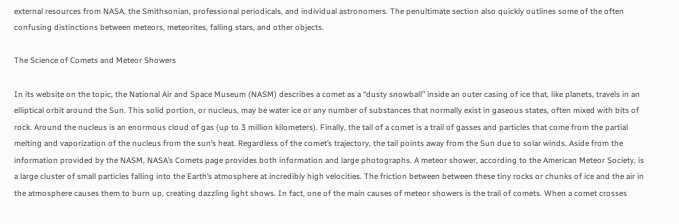external resources from NASA, the Smithsonian, professional periodicals, and individual astronomers. The penultimate section also quickly outlines some of the often confusing distinctions between meteors, meteorites, falling stars, and other objects.

The Science of Comets and Meteor Showers

In its website on the topic, the National Air and Space Museum (NASM) describes a comet as a “dusty snowball” inside an outer casing of ice that, like planets, travels in an elliptical orbit around the Sun. This solid portion, or nucleus, may be water ice or any number of substances that normally exist in gaseous states, often mixed with bits of rock. Around the nucleus is an enormous cloud of gas (up to 3 million kilometers). Finally, the tail of a comet is a trail of gasses and particles that come from the partial melting and vaporization of the nucleus from the sun’s heat. Regardless of the comet’s trajectory, the tail points away from the Sun due to solar winds. Aside from the information provided by the NASM, NASA’s Comets page provides both information and large photographs. A meteor shower, according to the American Meteor Society, is a large cluster of small particles falling into the Earth’s atmosphere at incredibly high velocities. The friction between between these tiny rocks or chunks of ice and the air in the atmosphere causes them to burn up, creating dazzling light shows. In fact, one of the main causes of meteor showers is the trail of comets. When a comet crosses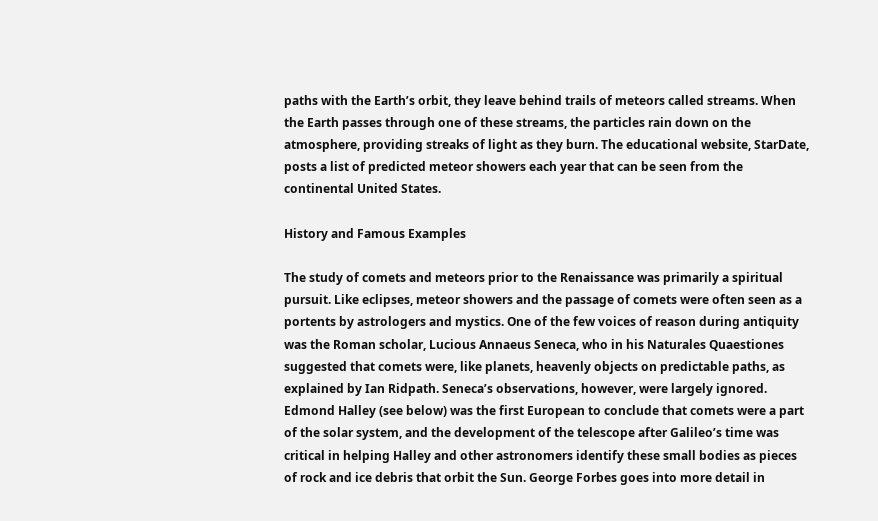paths with the Earth’s orbit, they leave behind trails of meteors called streams. When the Earth passes through one of these streams, the particles rain down on the atmosphere, providing streaks of light as they burn. The educational website, StarDate, posts a list of predicted meteor showers each year that can be seen from the continental United States.

History and Famous Examples

The study of comets and meteors prior to the Renaissance was primarily a spiritual pursuit. Like eclipses, meteor showers and the passage of comets were often seen as a portents by astrologers and mystics. One of the few voices of reason during antiquity was the Roman scholar, Lucious Annaeus Seneca, who in his Naturales Quaestiones suggested that comets were, like planets, heavenly objects on predictable paths, as explained by Ian Ridpath. Seneca’s observations, however, were largely ignored. Edmond Halley (see below) was the first European to conclude that comets were a part of the solar system, and the development of the telescope after Galileo’s time was critical in helping Halley and other astronomers identify these small bodies as pieces of rock and ice debris that orbit the Sun. George Forbes goes into more detail in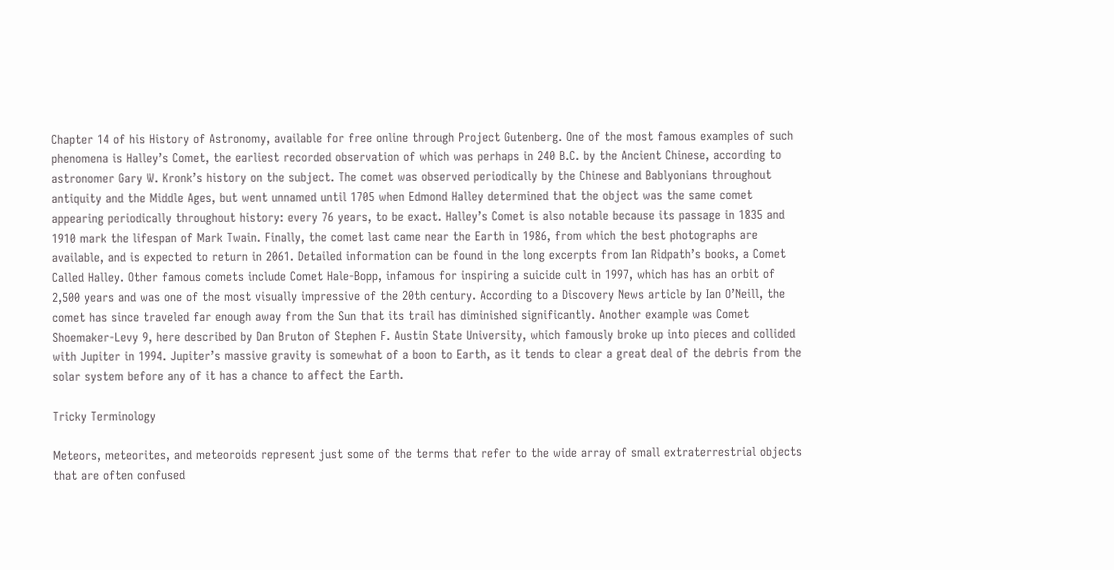Chapter 14 of his History of Astronomy, available for free online through Project Gutenberg. One of the most famous examples of such phenomena is Halley’s Comet, the earliest recorded observation of which was perhaps in 240 B.C. by the Ancient Chinese, according to astronomer Gary W. Kronk’s history on the subject. The comet was observed periodically by the Chinese and Bablyonians throughout antiquity and the Middle Ages, but went unnamed until 1705 when Edmond Halley determined that the object was the same comet appearing periodically throughout history: every 76 years, to be exact. Halley’s Comet is also notable because its passage in 1835 and 1910 mark the lifespan of Mark Twain. Finally, the comet last came near the Earth in 1986, from which the best photographs are available, and is expected to return in 2061. Detailed information can be found in the long excerpts from Ian Ridpath’s books, a Comet Called Halley. Other famous comets include Comet Hale-Bopp, infamous for inspiring a suicide cult in 1997, which has has an orbit of 2,500 years and was one of the most visually impressive of the 20th century. According to a Discovery News article by Ian O’Neill, the comet has since traveled far enough away from the Sun that its trail has diminished significantly. Another example was Comet Shoemaker-Levy 9, here described by Dan Bruton of Stephen F. Austin State University, which famously broke up into pieces and collided with Jupiter in 1994. Jupiter’s massive gravity is somewhat of a boon to Earth, as it tends to clear a great deal of the debris from the solar system before any of it has a chance to affect the Earth.

Tricky Terminology

Meteors, meteorites, and meteoroids represent just some of the terms that refer to the wide array of small extraterrestrial objects that are often confused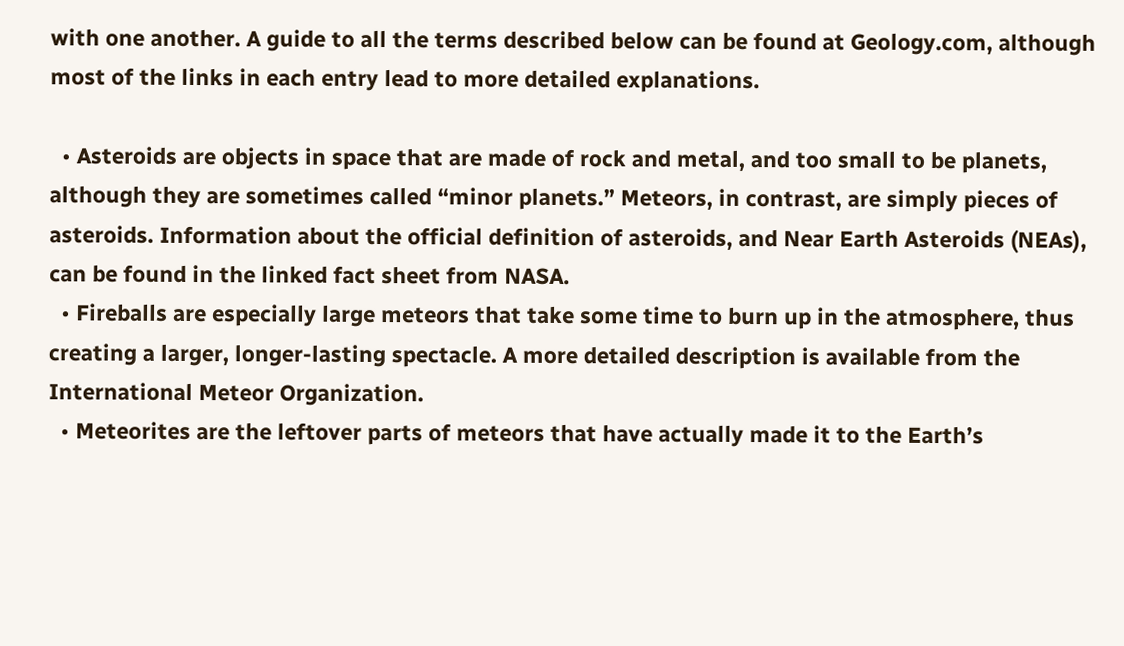with one another. A guide to all the terms described below can be found at Geology.com, although most of the links in each entry lead to more detailed explanations.

  • Asteroids are objects in space that are made of rock and metal, and too small to be planets, although they are sometimes called “minor planets.” Meteors, in contrast, are simply pieces of asteroids. Information about the official definition of asteroids, and Near Earth Asteroids (NEAs), can be found in the linked fact sheet from NASA.
  • Fireballs are especially large meteors that take some time to burn up in the atmosphere, thus creating a larger, longer-lasting spectacle. A more detailed description is available from the International Meteor Organization.
  • Meteorites are the leftover parts of meteors that have actually made it to the Earth’s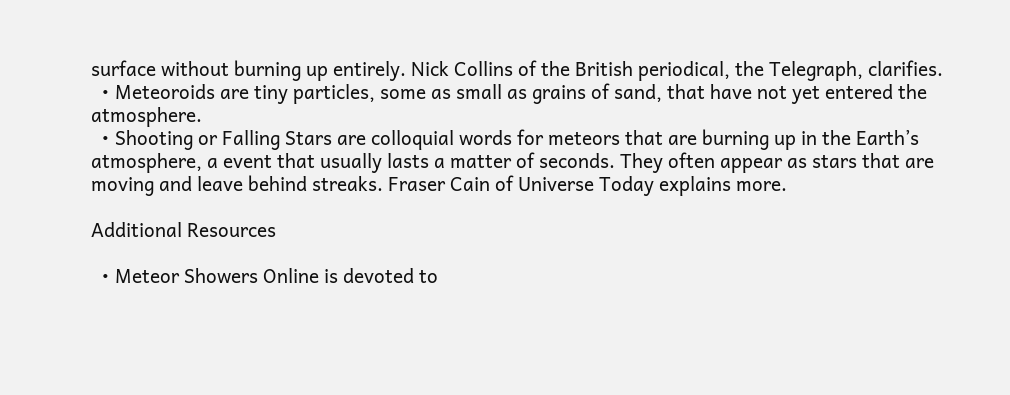surface without burning up entirely. Nick Collins of the British periodical, the Telegraph, clarifies.
  • Meteoroids are tiny particles, some as small as grains of sand, that have not yet entered the atmosphere.
  • Shooting or Falling Stars are colloquial words for meteors that are burning up in the Earth’s atmosphere, a event that usually lasts a matter of seconds. They often appear as stars that are moving and leave behind streaks. Fraser Cain of Universe Today explains more.

Additional Resources

  • Meteor Showers Online is devoted to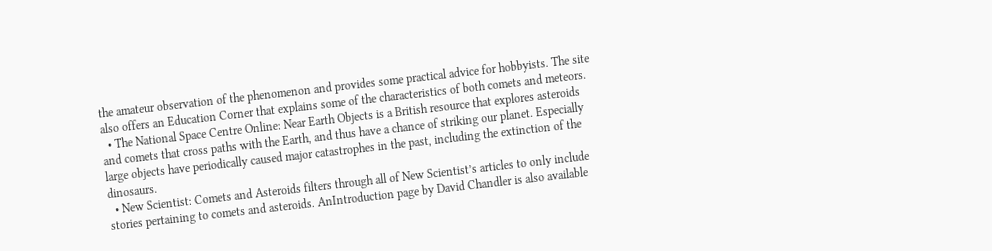the amateur observation of the phenomenon and provides some practical advice for hobbyists. The site also offers an Education Corner that explains some of the characteristics of both comets and meteors.
  • The National Space Centre Online: Near Earth Objects is a British resource that explores asteroids and comets that cross paths with the Earth, and thus have a chance of striking our planet. Especially large objects have periodically caused major catastrophes in the past, including the extinction of the dinosaurs.
  • New Scientist: Comets and Asteroids filters through all of New Scientist’s articles to only include stories pertaining to comets and asteroids. AnIntroduction page by David Chandler is also available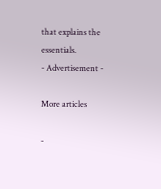that explains the essentials.
- Advertisement -

More articles

-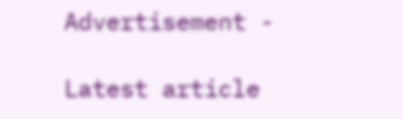Advertisement -

Latest article